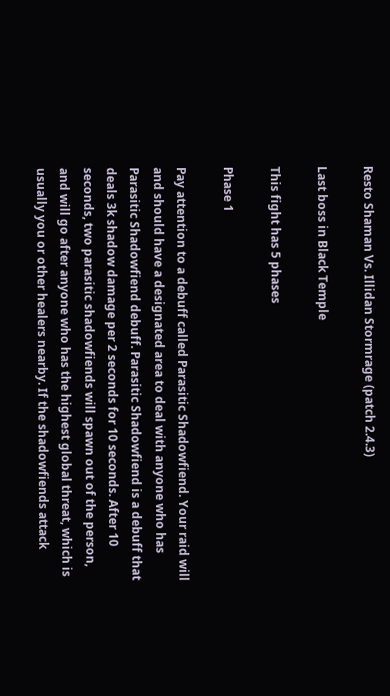Resto Shaman Vs. Illidan Stormrage (patch 2.4.3)

Last boss in Black Temple

This fight has 5 phases

Phase 1

Pay attention to a debuff called Parasitic Shadowfiend. Your raid will and should have a designated area to deal with anyone who has Parasitic Shadowfiend debuff. Parasitic Shadowfiend is a debuff that deals 3k shadow damage per 2 seconds for 10 seconds. After 10 seconds, two parasitic shadowfiends will spawn out of the person, and will go after anyone who has the highest global threat, which is usually you or other healers nearby. If the shadowfiends attack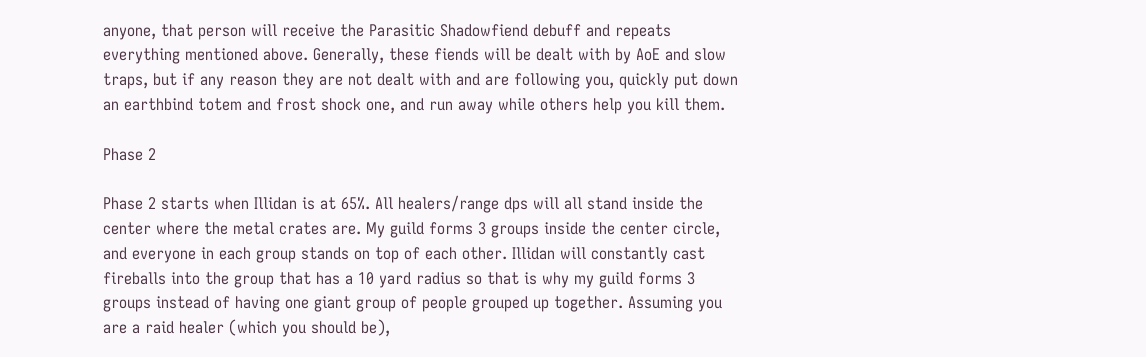anyone, that person will receive the Parasitic Shadowfiend debuff and repeats everything mentioned above. Generally, these fiends will be dealt with by AoE and slow traps, but if any reason they are not dealt with and are following you, quickly put down an earthbind totem and frost shock one, and run away while others help you kill them.

Phase 2

Phase 2 starts when Illidan is at 65%. All healers/range dps will all stand inside the center where the metal crates are. My guild forms 3 groups inside the center circle, and everyone in each group stands on top of each other. Illidan will constantly cast fireballs into the group that has a 10 yard radius so that is why my guild forms 3 groups instead of having one giant group of people grouped up together. Assuming you are a raid healer (which you should be),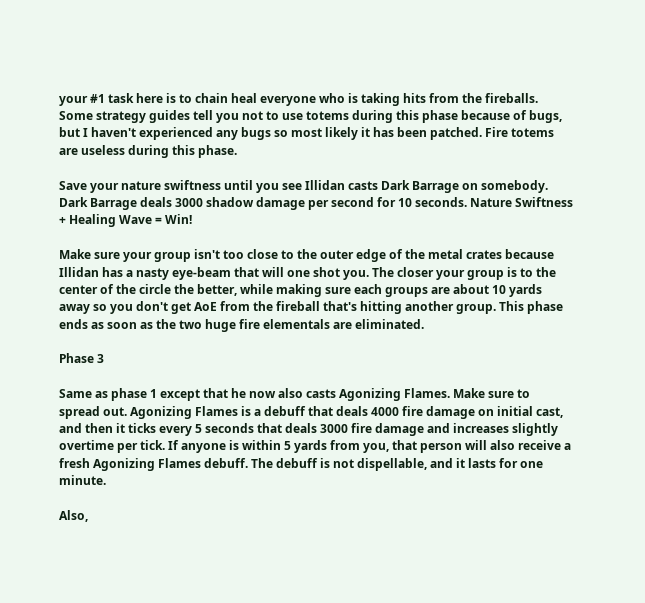your #1 task here is to chain heal everyone who is taking hits from the fireballs. Some strategy guides tell you not to use totems during this phase because of bugs, but I haven't experienced any bugs so most likely it has been patched. Fire totems are useless during this phase.

Save your nature swiftness until you see Illidan casts Dark Barrage on somebody. Dark Barrage deals 3000 shadow damage per second for 10 seconds. Nature Swiftness + Healing Wave = Win!

Make sure your group isn't too close to the outer edge of the metal crates because Illidan has a nasty eye-beam that will one shot you. The closer your group is to the center of the circle the better, while making sure each groups are about 10 yards away so you don't get AoE from the fireball that's hitting another group. This phase ends as soon as the two huge fire elementals are eliminated.

Phase 3

Same as phase 1 except that he now also casts Agonizing Flames. Make sure to spread out. Agonizing Flames is a debuff that deals 4000 fire damage on initial cast, and then it ticks every 5 seconds that deals 3000 fire damage and increases slightly overtime per tick. If anyone is within 5 yards from you, that person will also receive a fresh Agonizing Flames debuff. The debuff is not dispellable, and it lasts for one minute.

Also,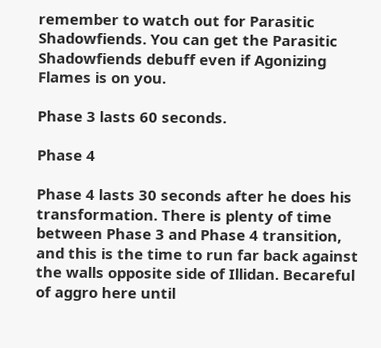remember to watch out for Parasitic Shadowfiends. You can get the Parasitic Shadowfiends debuff even if Agonizing Flames is on you.

Phase 3 lasts 60 seconds.

Phase 4

Phase 4 lasts 30 seconds after he does his transformation. There is plenty of time between Phase 3 and Phase 4 transition, and this is the time to run far back against the walls opposite side of Illidan. Becareful of aggro here until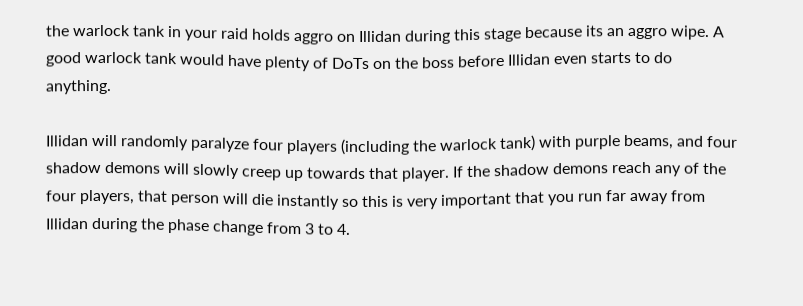the warlock tank in your raid holds aggro on Illidan during this stage because its an aggro wipe. A good warlock tank would have plenty of DoTs on the boss before Illidan even starts to do anything.

Illidan will randomly paralyze four players (including the warlock tank) with purple beams, and four shadow demons will slowly creep up towards that player. If the shadow demons reach any of the four players, that person will die instantly so this is very important that you run far away from Illidan during the phase change from 3 to 4.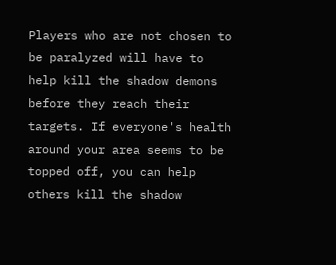Players who are not chosen to be paralyzed will have to help kill the shadow demons before they reach their targets. If everyone's health around your area seems to be topped off, you can help others kill the shadow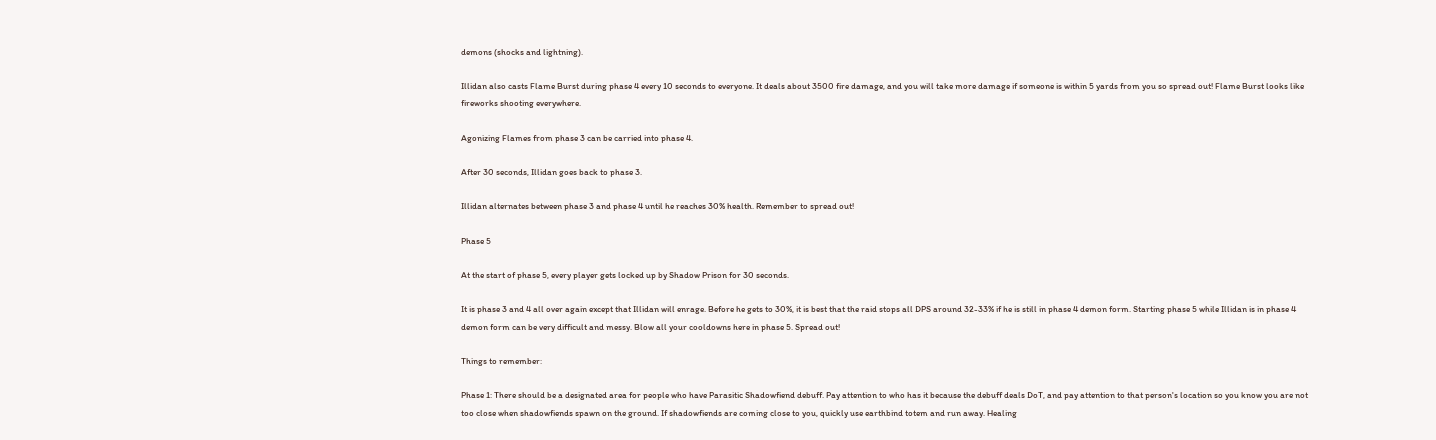demons (shocks and lightning).

Illidan also casts Flame Burst during phase 4 every 10 seconds to everyone. It deals about 3500 fire damage, and you will take more damage if someone is within 5 yards from you so spread out! Flame Burst looks like fireworks shooting everywhere.

Agonizing Flames from phase 3 can be carried into phase 4.

After 30 seconds, Illidan goes back to phase 3.

Illidan alternates between phase 3 and phase 4 until he reaches 30% health. Remember to spread out!

Phase 5

At the start of phase 5, every player gets locked up by Shadow Prison for 30 seconds.

It is phase 3 and 4 all over again except that Illidan will enrage. Before he gets to 30%, it is best that the raid stops all DPS around 32-33% if he is still in phase 4 demon form. Starting phase 5 while Illidan is in phase 4 demon form can be very difficult and messy. Blow all your cooldowns here in phase 5. Spread out!

Things to remember:

Phase 1: There should be a designated area for people who have Parasitic Shadowfiend debuff. Pay attention to who has it because the debuff deals DoT, and pay attention to that person's location so you know you are not too close when shadowfiends spawn on the ground. If shadowfiends are coming close to you, quickly use earthbind totem and run away. Healing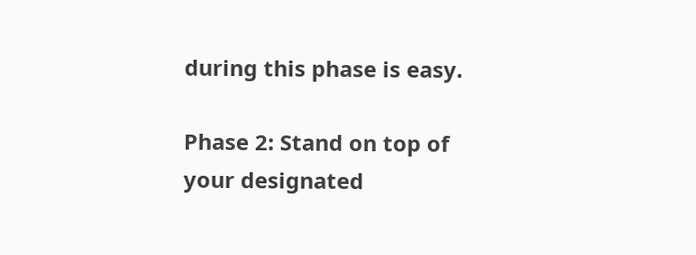during this phase is easy.

Phase 2: Stand on top of your designated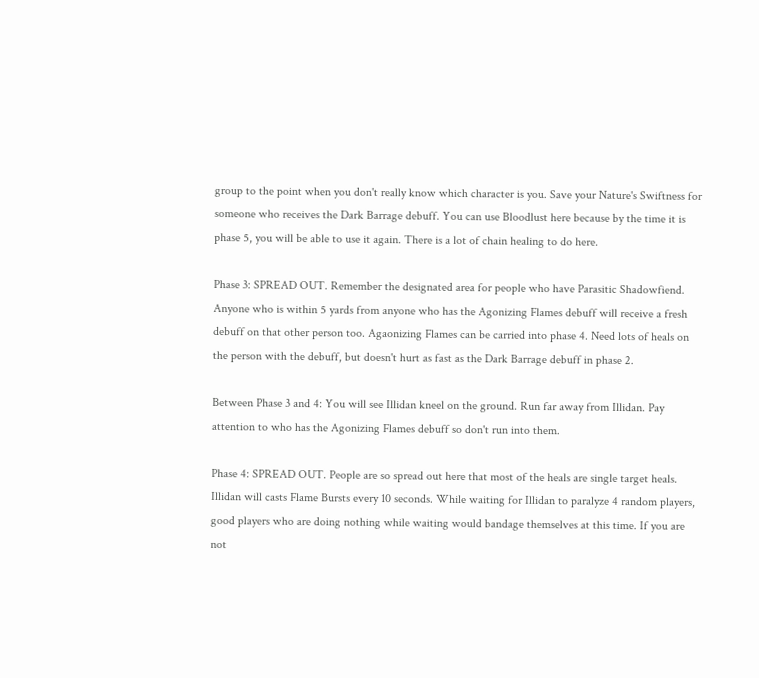group to the point when you don't really know which character is you. Save your Nature's Swiftness for someone who receives the Dark Barrage debuff. You can use Bloodlust here because by the time it is phase 5, you will be able to use it again. There is a lot of chain healing to do here.

Phase 3: SPREAD OUT. Remember the designated area for people who have Parasitic Shadowfiend. Anyone who is within 5 yards from anyone who has the Agonizing Flames debuff will receive a fresh debuff on that other person too. Agaonizing Flames can be carried into phase 4. Need lots of heals on the person with the debuff, but doesn't hurt as fast as the Dark Barrage debuff in phase 2.

Between Phase 3 and 4: You will see Illidan kneel on the ground. Run far away from Illidan. Pay attention to who has the Agonizing Flames debuff so don't run into them.

Phase 4: SPREAD OUT. People are so spread out here that most of the heals are single target heals. Illidan will casts Flame Bursts every 10 seconds. While waiting for Illidan to paralyze 4 random players, good players who are doing nothing while waiting would bandage themselves at this time. If you are not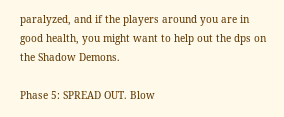paralyzed, and if the players around you are in good health, you might want to help out the dps on the Shadow Demons.

Phase 5: SPREAD OUT. Blow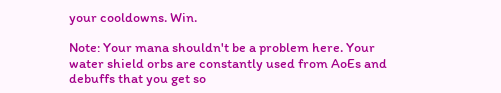your cooldowns. Win.

Note: Your mana shouldn't be a problem here. Your water shield orbs are constantly used from AoEs and debuffs that you get so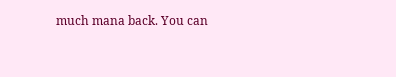much mana back. You can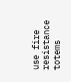use fire resistance totems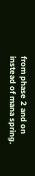from phase 2 and on instead of mana spring.